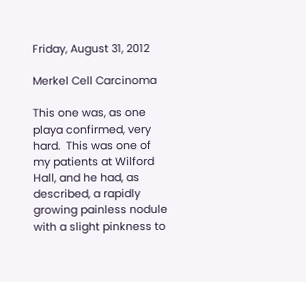Friday, August 31, 2012

Merkel Cell Carcinoma

This one was, as one playa confirmed, very hard.  This was one of my patients at Wilford Hall, and he had, as described, a rapidly growing painless nodule with a slight pinkness to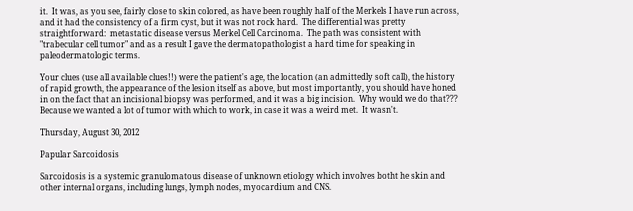it.  It was, as you see, fairly close to skin colored, as have been roughly half of the Merkels I have run across, and it had the consistency of a firm cyst, but it was not rock hard.  The differential was pretty straightforward:  metastatic disease versus Merkel Cell Carcinoma.  The path was consistent with "trabecular cell tumor" and as a result I gave the dermatopathologist a hard time for speaking in paleodermatologic terms.

Your clues (use all available clues!!) were the patient's age, the location (an admittedly soft call), the history of rapid growth, the appearance of the lesion itself as above, but most importantly, you should have honed in on the fact that an incisional biopsy was performed, and it was a big incision.  Why would we do that???  Because we wanted a lot of tumor with which to work, in case it was a weird met.  It wasn't.

Thursday, August 30, 2012

Papular Sarcoidosis

Sarcoidosis is a systemic granulomatous disease of unknown etiology which involves botht he skin and other internal organs, including lungs, lymph nodes, myocardium and CNS.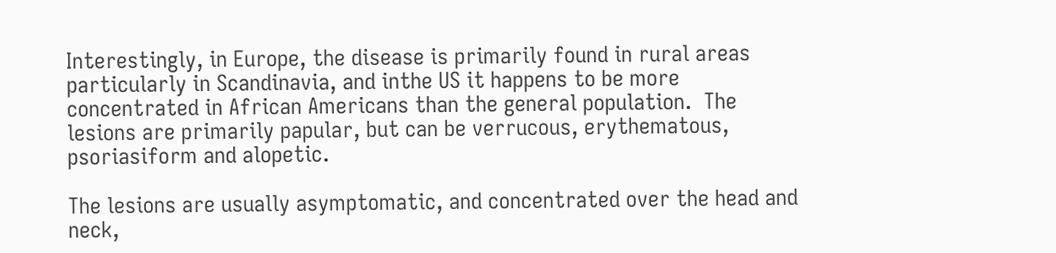Interestingly, in Europe, the disease is primarily found in rural areas particularly in Scandinavia, and inthe US it happens to be more concentrated in African Americans than the general population.  The lesions are primarily papular, but can be verrucous, erythematous, psoriasiform and alopetic.

The lesions are usually asymptomatic, and concentrated over the head and neck,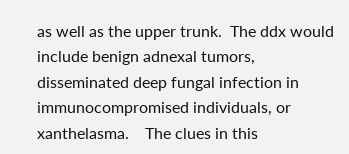as well as the upper trunk.  The ddx would include benign adnexal tumors, disseminated deep fungal infection in immunocompromised individuals, or xanthelasma.    The clues in this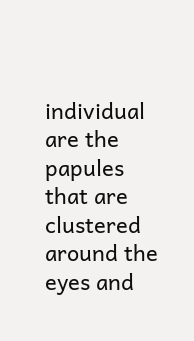individual are the papules that are clustered around the eyes and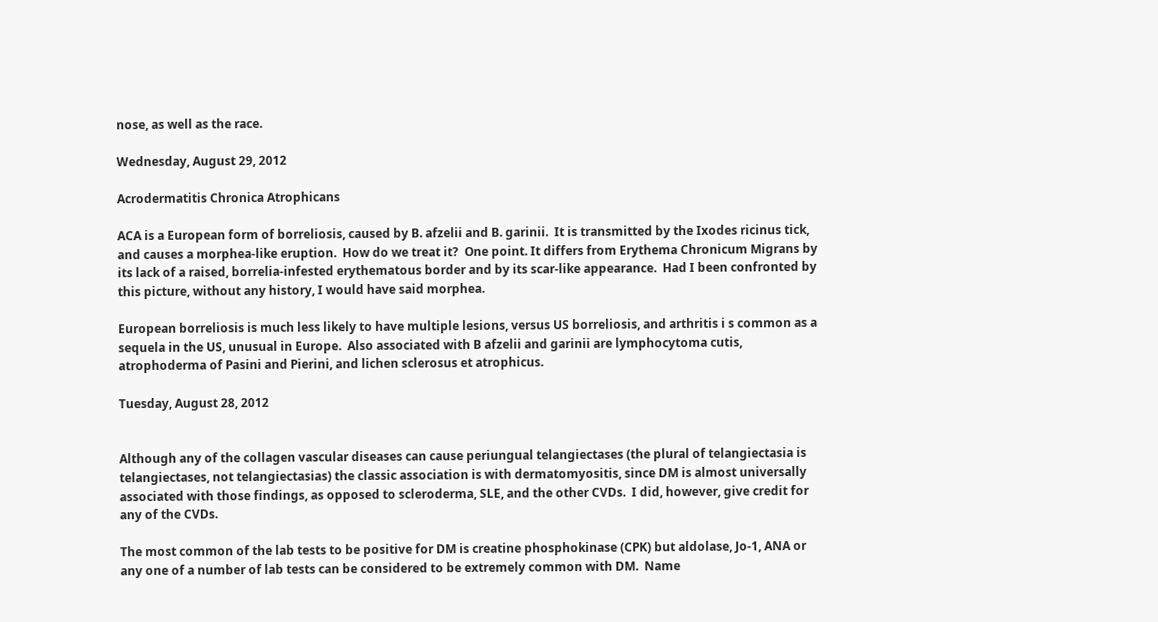nose, as well as the race.

Wednesday, August 29, 2012

Acrodermatitis Chronica Atrophicans

ACA is a European form of borreliosis, caused by B. afzelii and B. garinii.  It is transmitted by the Ixodes ricinus tick, and causes a morphea-like eruption.  How do we treat it?  One point. It differs from Erythema Chronicum Migrans by its lack of a raised, borrelia-infested erythematous border and by its scar-like appearance.  Had I been confronted by this picture, without any history, I would have said morphea.

European borreliosis is much less likely to have multiple lesions, versus US borreliosis, and arthritis i s common as a sequela in the US, unusual in Europe.  Also associated with B afzelii and garinii are lymphocytoma cutis, atrophoderma of Pasini and Pierini, and lichen sclerosus et atrophicus.

Tuesday, August 28, 2012


Although any of the collagen vascular diseases can cause periungual telangiectases (the plural of telangiectasia is telangiectases, not telangiectasias) the classic association is with dermatomyositis, since DM is almost universally associated with those findings, as opposed to scleroderma, SLE, and the other CVDs.  I did, however, give credit for any of the CVDs.

The most common of the lab tests to be positive for DM is creatine phosphokinase (CPK) but aldolase, Jo-1, ANA or any one of a number of lab tests can be considered to be extremely common with DM.  Name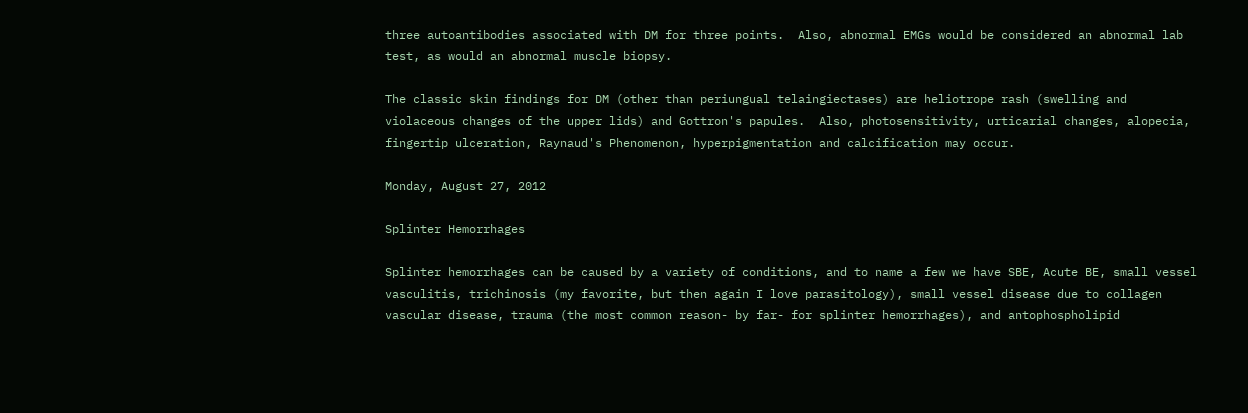three autoantibodies associated with DM for three points.  Also, abnormal EMGs would be considered an abnormal lab test, as would an abnormal muscle biopsy.

The classic skin findings for DM (other than periungual telaingiectases) are heliotrope rash (swelling and violaceous changes of the upper lids) and Gottron's papules.  Also, photosensitivity, urticarial changes, alopecia, fingertip ulceration, Raynaud's Phenomenon, hyperpigmentation and calcification may occur.

Monday, August 27, 2012

Splinter Hemorrhages

Splinter hemorrhages can be caused by a variety of conditions, and to name a few we have SBE, Acute BE, small vessel vasculitis, trichinosis (my favorite, but then again I love parasitology), small vessel disease due to collagen vascular disease, trauma (the most common reason- by far- for splinter hemorrhages), and antophospholipid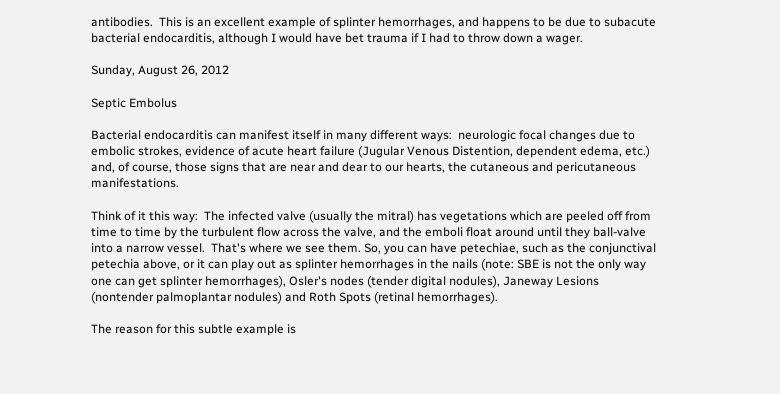antibodies.  This is an excellent example of splinter hemorrhages, and happens to be due to subacute bacterial endocarditis, although I would have bet trauma if I had to throw down a wager.

Sunday, August 26, 2012

Septic Embolus

Bacterial endocarditis can manifest itself in many different ways:  neurologic focal changes due to embolic strokes, evidence of acute heart failure (Jugular Venous Distention, dependent edema, etc.) and, of course, those signs that are near and dear to our hearts, the cutaneous and pericutaneous manifestations.

Think of it this way:  The infected valve (usually the mitral) has vegetations which are peeled off from time to time by the turbulent flow across the valve, and the emboli float around until they ball-valve into a narrow vessel.  That's where we see them. So, you can have petechiae, such as the conjunctival petechia above, or it can play out as splinter hemorrhages in the nails (note: SBE is not the only way one can get splinter hemorrhages), Osler's nodes (tender digital nodules), Janeway Lesions (nontender palmoplantar nodules) and Roth Spots (retinal hemorrhages).

The reason for this subtle example is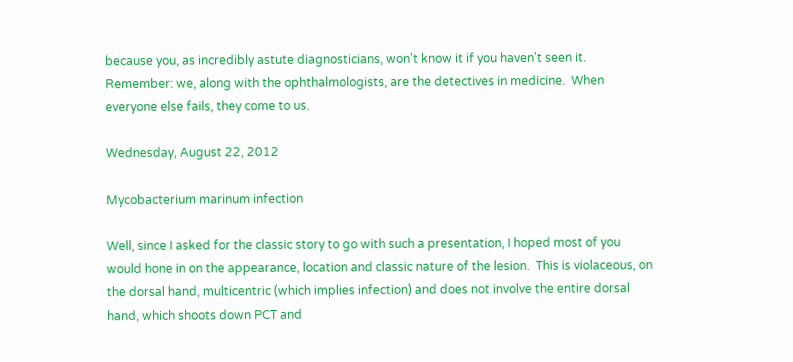because you, as incredibly astute diagnosticians, won't know it if you haven't seen it.  Remember: we, along with the ophthalmologists, are the detectives in medicine.  When everyone else fails, they come to us.

Wednesday, August 22, 2012

Mycobacterium marinum infection

Well, since I asked for the classic story to go with such a presentation, I hoped most of you would hone in on the appearance, location and classic nature of the lesion.  This is violaceous, on the dorsal hand, multicentric (which implies infection) and does not involve the entire dorsal hand, which shoots down PCT and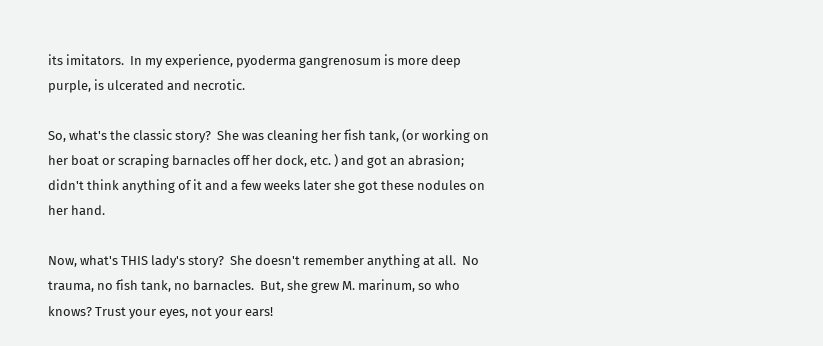its imitators.  In my experience, pyoderma gangrenosum is more deep purple, is ulcerated and necrotic.

So, what's the classic story?  She was cleaning her fish tank, (or working on her boat or scraping barnacles off her dock, etc. ) and got an abrasion; didn't think anything of it and a few weeks later she got these nodules on her hand.

Now, what's THIS lady's story?  She doesn't remember anything at all.  No trauma, no fish tank, no barnacles.  But, she grew M. marinum, so who knows? Trust your eyes, not your ears!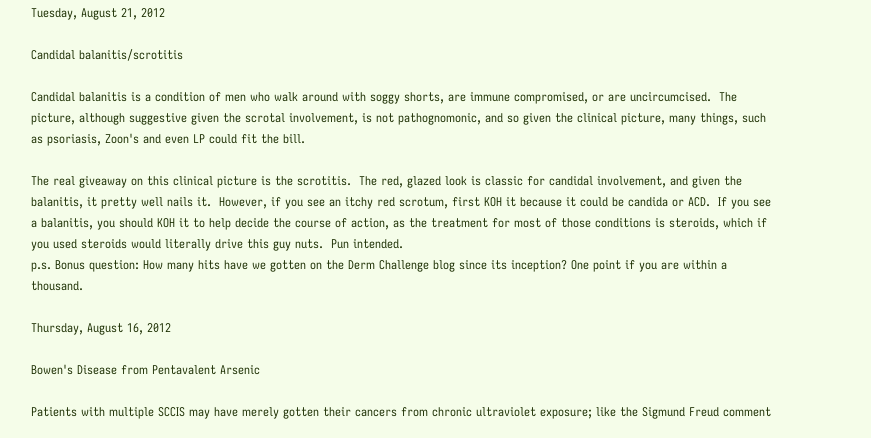Tuesday, August 21, 2012

Candidal balanitis/scrotitis

Candidal balanitis is a condition of men who walk around with soggy shorts, are immune compromised, or are uncircumcised.  The picture, although suggestive given the scrotal involvement, is not pathognomonic, and so given the clinical picture, many things, such as psoriasis, Zoon's and even LP could fit the bill.

The real giveaway on this clinical picture is the scrotitis.  The red, glazed look is classic for candidal involvement, and given the balanitis, it pretty well nails it.  However, if you see an itchy red scrotum, first KOH it because it could be candida or ACD.  If you see a balanitis, you should KOH it to help decide the course of action, as the treatment for most of those conditions is steroids, which if you used steroids would literally drive this guy nuts.  Pun intended.
p.s. Bonus question: How many hits have we gotten on the Derm Challenge blog since its inception? One point if you are within a thousand.

Thursday, August 16, 2012

Bowen's Disease from Pentavalent Arsenic

Patients with multiple SCCIS may have merely gotten their cancers from chronic ultraviolet exposure; like the Sigmund Freud comment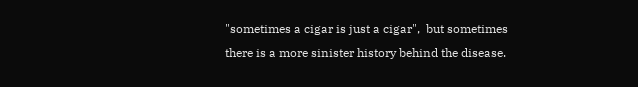"sometimes a cigar is just a cigar",  but sometimes there is a more sinister history behind the disease.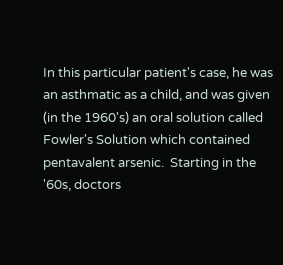In this particular patient's case, he was an asthmatic as a child, and was given (in the 1960's) an oral solution called Fowler's Solution which contained pentavalent arsenic.  Starting in the '60s, doctors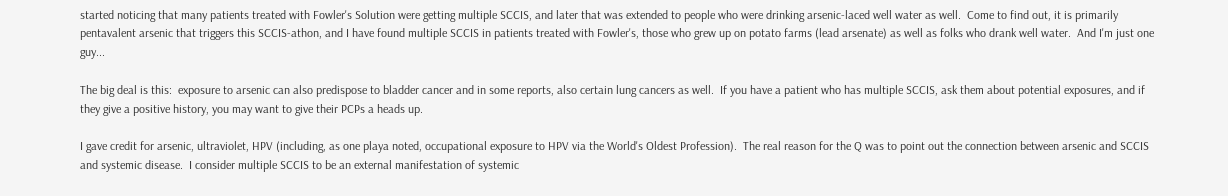started noticing that many patients treated with Fowler's Solution were getting multiple SCCIS, and later that was extended to people who were drinking arsenic-laced well water as well.  Come to find out, it is primarily pentavalent arsenic that triggers this SCCIS-athon, and I have found multiple SCCIS in patients treated with Fowler's, those who grew up on potato farms (lead arsenate) as well as folks who drank well water.  And I'm just one guy...

The big deal is this:  exposure to arsenic can also predispose to bladder cancer and in some reports, also certain lung cancers as well.  If you have a patient who has multiple SCCIS, ask them about potential exposures, and if they give a positive history, you may want to give their PCPs a heads up.

I gave credit for arsenic, ultraviolet, HPV (including, as one playa noted, occupational exposure to HPV via the World's Oldest Profession).  The real reason for the Q was to point out the connection between arsenic and SCCIS and systemic disease.  I consider multiple SCCIS to be an external manifestation of systemic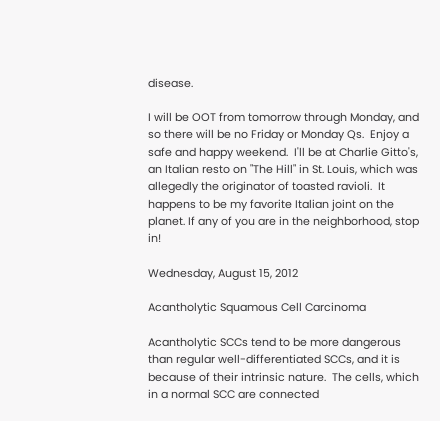disease.

I will be OOT from tomorrow through Monday, and so there will be no Friday or Monday Qs.  Enjoy a safe and happy weekend.  I'll be at Charlie Gitto's, an Italian resto on "The Hill" in St. Louis, which was allegedly the originator of toasted ravioli.  It happens to be my favorite Italian joint on the planet. If any of you are in the neighborhood, stop in!

Wednesday, August 15, 2012

Acantholytic Squamous Cell Carcinoma

Acantholytic SCCs tend to be more dangerous than regular well-differentiated SCCs, and it is because of their intrinsic nature.  The cells, which in a normal SCC are connected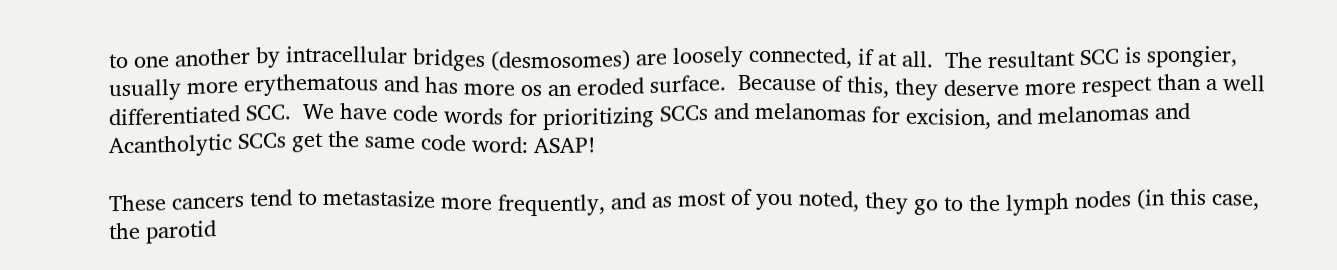to one another by intracellular bridges (desmosomes) are loosely connected, if at all.  The resultant SCC is spongier, usually more erythematous and has more os an eroded surface.  Because of this, they deserve more respect than a well differentiated SCC.  We have code words for prioritizing SCCs and melanomas for excision, and melanomas and Acantholytic SCCs get the same code word: ASAP!

These cancers tend to metastasize more frequently, and as most of you noted, they go to the lymph nodes (in this case, the parotid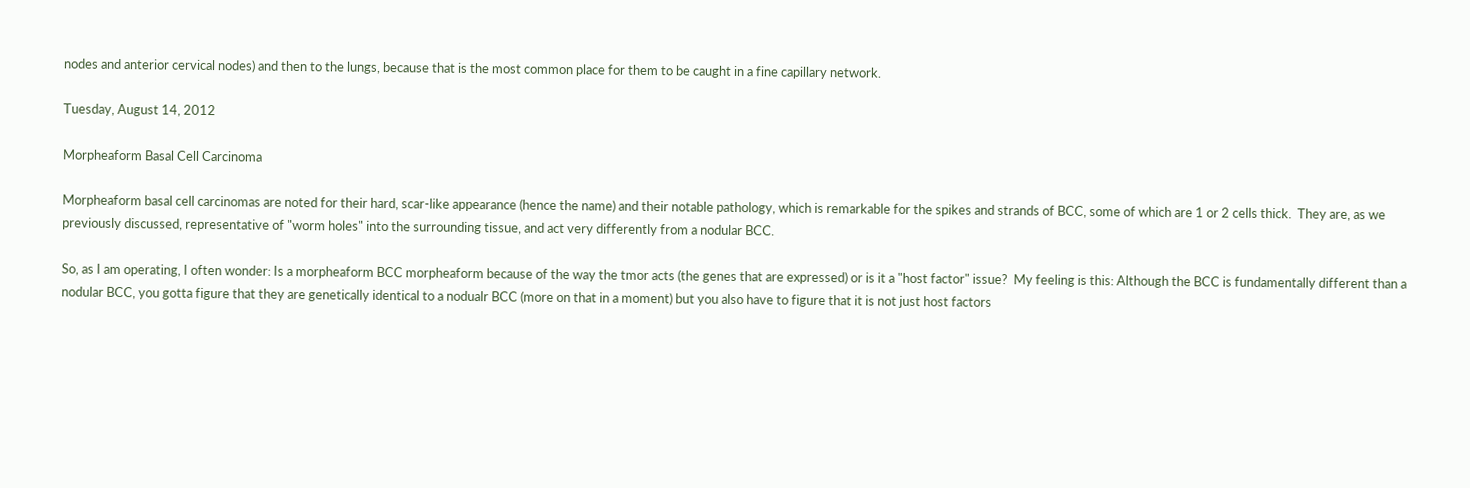nodes and anterior cervical nodes) and then to the lungs, because that is the most common place for them to be caught in a fine capillary network.

Tuesday, August 14, 2012

Morpheaform Basal Cell Carcinoma

Morpheaform basal cell carcinomas are noted for their hard, scar-like appearance (hence the name) and their notable pathology, which is remarkable for the spikes and strands of BCC, some of which are 1 or 2 cells thick.  They are, as we previously discussed, representative of "worm holes" into the surrounding tissue, and act very differently from a nodular BCC.

So, as I am operating, I often wonder: Is a morpheaform BCC morpheaform because of the way the tmor acts (the genes that are expressed) or is it a "host factor" issue?  My feeling is this: Although the BCC is fundamentally different than a nodular BCC, you gotta figure that they are genetically identical to a nodualr BCC (more on that in a moment) but you also have to figure that it is not just host factors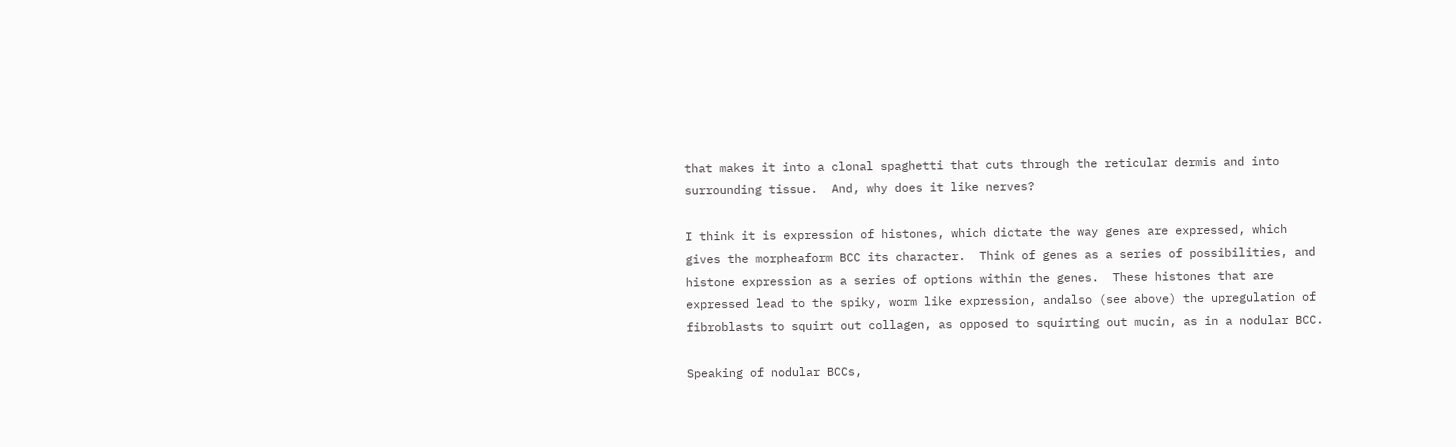that makes it into a clonal spaghetti that cuts through the reticular dermis and into surrounding tissue.  And, why does it like nerves?

I think it is expression of histones, which dictate the way genes are expressed, which gives the morpheaform BCC its character.  Think of genes as a series of possibilities, and histone expression as a series of options within the genes.  These histones that are expressed lead to the spiky, worm like expression, andalso (see above) the upregulation of fibroblasts to squirt out collagen, as opposed to squirting out mucin, as in a nodular BCC.

Speaking of nodular BCCs,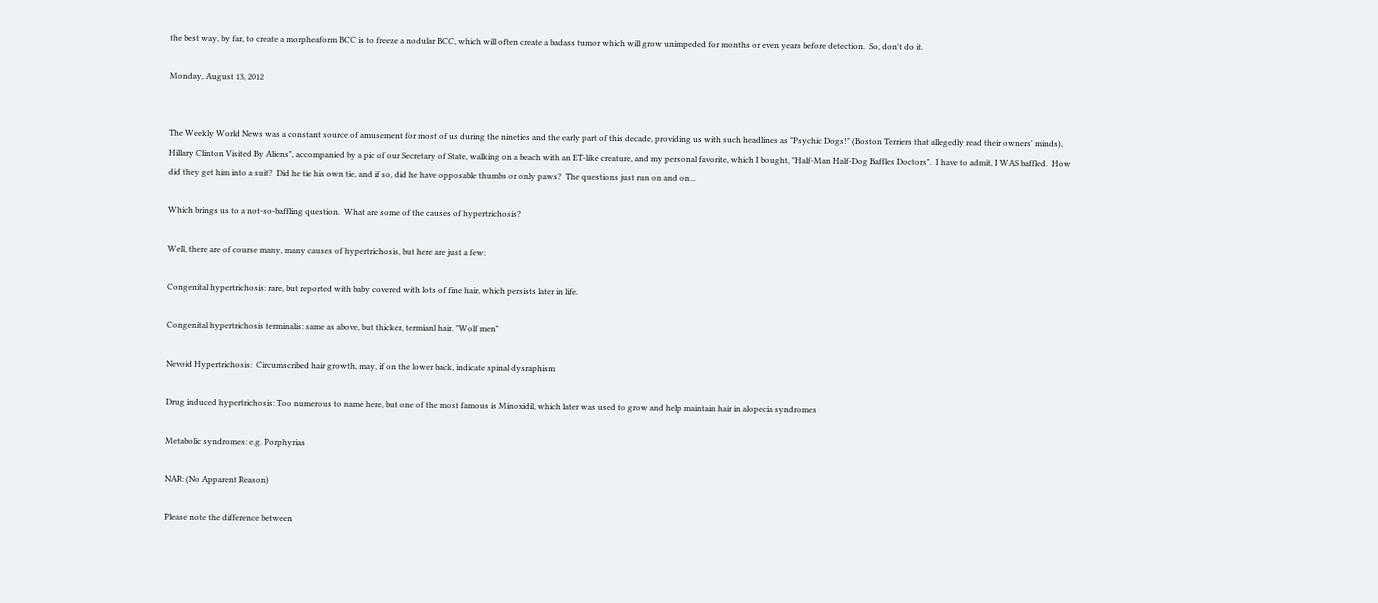the best way, by far, to create a morpheaform BCC is to freeze a nodular BCC, which will often create a badass tumor which will grow unimpeded for months or even years before detection.  So, don't do it.

Monday, August 13, 2012


The Weekly World News was a constant source of amusement for most of us during the nineties and the early part of this decade, providing us with such headlines as "Psychic Dogs!" (Boston Terriers that allegedly read their owners' minds), Hillary Clinton Visited By Aliens", accompanied by a pic of our Secretary of State, walking on a beach with an ET-like creature, and my personal favorite, which I bought, "Half-Man Half-Dog Baffles Doctors".  I have to admit, I WAS baffled.  How did they get him into a suit?  Did he tie his own tie, and if so, did he have opposable thumbs or only paws?  The questions just run on and on...

Which brings us to a not-so-baffling question.  What are some of the causes of hypertrichosis?

Well, there are of course many, many causes of hypertrichosis, but here are just a few:

Congenital hypertrichosis: rare, but reported with baby covered with lots of fine hair, which persists later in life.

Congenital hypertrichosis terminalis: same as above, but thicker, termianl hair. "Wolf men"

Nevoid Hypertrichosis:  Circumscribed hair growth, may, if on the lower back, indicate spinal dysraphism

Drug induced hypertrichosis: Too numerous to name here, but one of the most famous is Minoxidil, which later was used to grow and help maintain hair in alopecia syndromes

Metabolic syndromes: e.g. Porphyrias

NAR: (No Apparent Reason)

Please note the difference between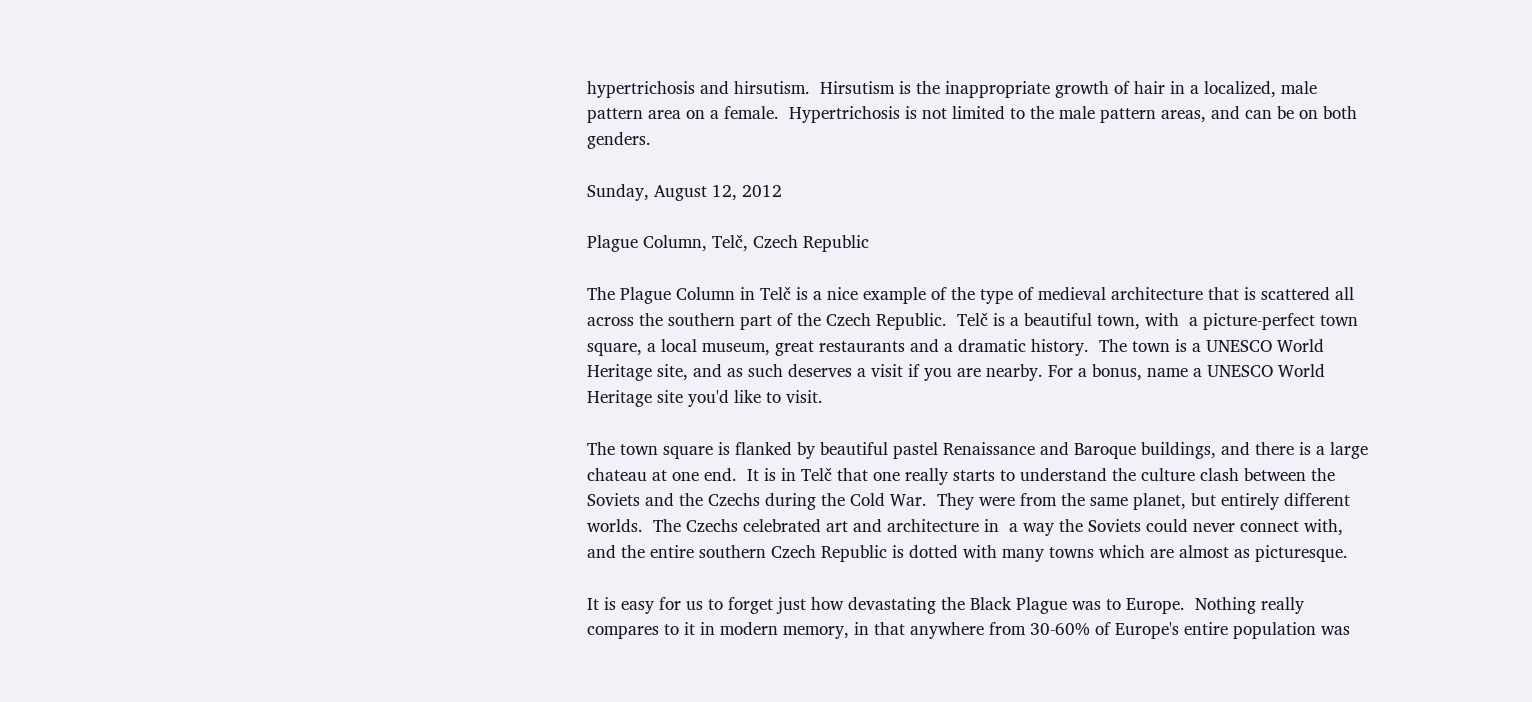hypertrichosis and hirsutism.  Hirsutism is the inappropriate growth of hair in a localized, male pattern area on a female.  Hypertrichosis is not limited to the male pattern areas, and can be on both genders.

Sunday, August 12, 2012

Plague Column, Telč, Czech Republic

The Plague Column in Telč is a nice example of the type of medieval architecture that is scattered all across the southern part of the Czech Republic.  Telč is a beautiful town, with  a picture-perfect town square, a local museum, great restaurants and a dramatic history.  The town is a UNESCO World Heritage site, and as such deserves a visit if you are nearby. For a bonus, name a UNESCO World Heritage site you'd like to visit.

The town square is flanked by beautiful pastel Renaissance and Baroque buildings, and there is a large chateau at one end.  It is in Telč that one really starts to understand the culture clash between the Soviets and the Czechs during the Cold War.  They were from the same planet, but entirely different worlds.  The Czechs celebrated art and architecture in  a way the Soviets could never connect with, and the entire southern Czech Republic is dotted with many towns which are almost as picturesque.

It is easy for us to forget just how devastating the Black Plague was to Europe.  Nothing really compares to it in modern memory, in that anywhere from 30-60% of Europe's entire population was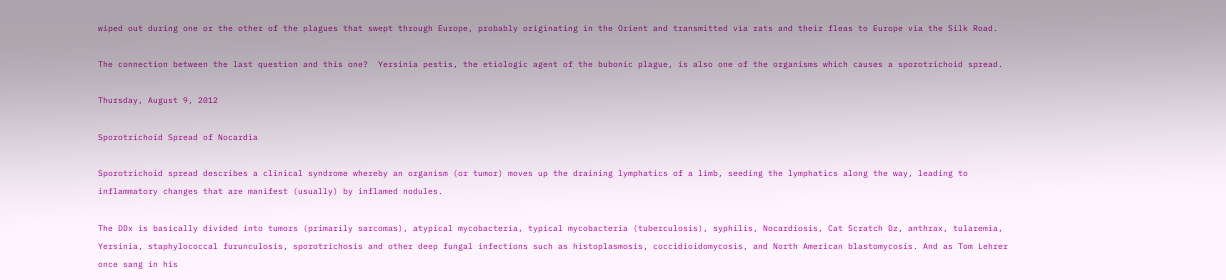wiped out during one or the other of the plagues that swept through Europe, probably originating in the Orient and transmitted via rats and their fleas to Europe via the Silk Road.

The connection between the last question and this one?  Yersinia pestis, the etiologic agent of the bubonic plague, is also one of the organisms which causes a sporotrichoid spread.

Thursday, August 9, 2012

Sporotrichoid Spread of Nocardia

Sporotrichoid spread describes a clinical syndrome whereby an organism (or tumor) moves up the draining lymphatics of a limb, seeding the lymphatics along the way, leading to inflammatory changes that are manifest (usually) by inflamed nodules.

The DDx is basically divided into tumors (primarily sarcomas), atypical mycobacteria, typical mycobacteria (tuberculosis), syphilis, Nocardiosis, Cat Scratch Dz, anthrax, tularemia, Yersinia, staphylococcal furunculosis, sporotrichosis and other deep fungal infections such as histoplasmosis, coccidioidomycosis, and North American blastomycosis. And as Tom Lehrer once sang in his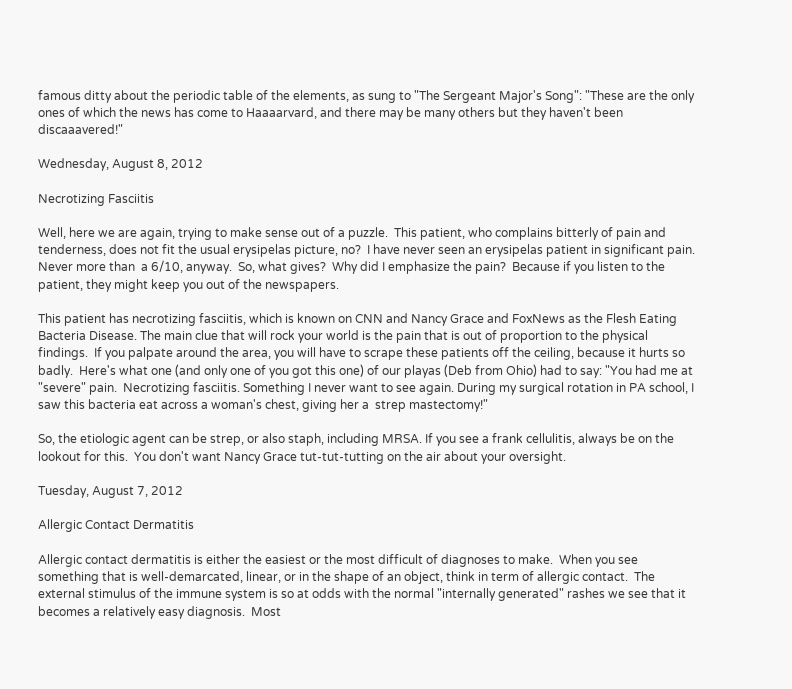famous ditty about the periodic table of the elements, as sung to "The Sergeant Major's Song": "These are the only ones of which the news has come to Haaaarvard, and there may be many others but they haven't been discaaavered!"

Wednesday, August 8, 2012

Necrotizing Fasciitis

Well, here we are again, trying to make sense out of a puzzle.  This patient, who complains bitterly of pain and tenderness, does not fit the usual erysipelas picture, no?  I have never seen an erysipelas patient in significant pain.  Never more than  a 6/10, anyway.  So, what gives?  Why did I emphasize the pain?  Because if you listen to the patient, they might keep you out of the newspapers.

This patient has necrotizing fasciitis, which is known on CNN and Nancy Grace and FoxNews as the Flesh Eating Bacteria Disease. The main clue that will rock your world is the pain that is out of proportion to the physical findings.  If you palpate around the area, you will have to scrape these patients off the ceiling, because it hurts so badly.  Here's what one (and only one of you got this one) of our playas (Deb from Ohio) had to say: "You had me at "severe" pain.  Necrotizing fasciitis. Something I never want to see again. During my surgical rotation in PA school, I saw this bacteria eat across a woman's chest, giving her a  strep mastectomy!"

So, the etiologic agent can be strep, or also staph, including MRSA. If you see a frank cellulitis, always be on the lookout for this.  You don't want Nancy Grace tut-tut-tutting on the air about your oversight.

Tuesday, August 7, 2012

Allergic Contact Dermatitis

Allergic contact dermatitis is either the easiest or the most difficult of diagnoses to make.  When you see something that is well-demarcated, linear, or in the shape of an object, think in term of allergic contact.  The external stimulus of the immune system is so at odds with the normal "internally generated" rashes we see that it becomes a relatively easy diagnosis.  Most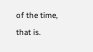of the time, that is.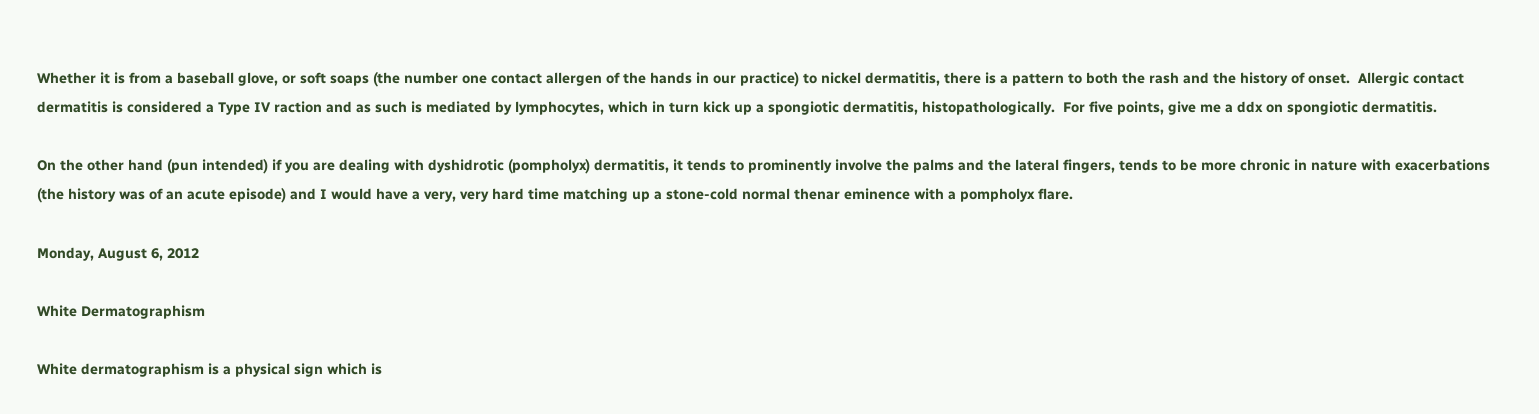Whether it is from a baseball glove, or soft soaps (the number one contact allergen of the hands in our practice) to nickel dermatitis, there is a pattern to both the rash and the history of onset.  Allergic contact dermatitis is considered a Type IV raction and as such is mediated by lymphocytes, which in turn kick up a spongiotic dermatitis, histopathologically.  For five points, give me a ddx on spongiotic dermatitis.

On the other hand (pun intended) if you are dealing with dyshidrotic (pompholyx) dermatitis, it tends to prominently involve the palms and the lateral fingers, tends to be more chronic in nature with exacerbations (the history was of an acute episode) and I would have a very, very hard time matching up a stone-cold normal thenar eminence with a pompholyx flare.

Monday, August 6, 2012

White Dermatographism

White dermatographism is a physical sign which is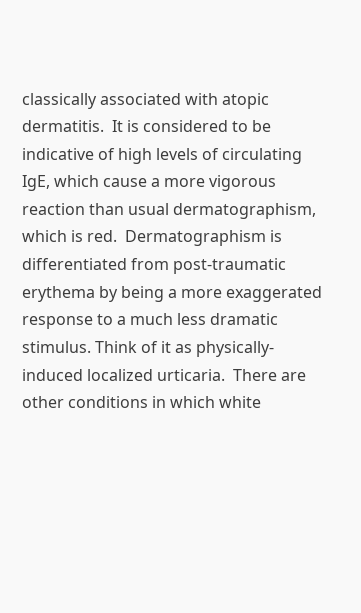classically associated with atopic dermatitis.  It is considered to be indicative of high levels of circulating IgE, which cause a more vigorous reaction than usual dermatographism, which is red.  Dermatographism is differentiated from post-traumatic erythema by being a more exaggerated response to a much less dramatic stimulus. Think of it as physically-induced localized urticaria.  There are other conditions in which white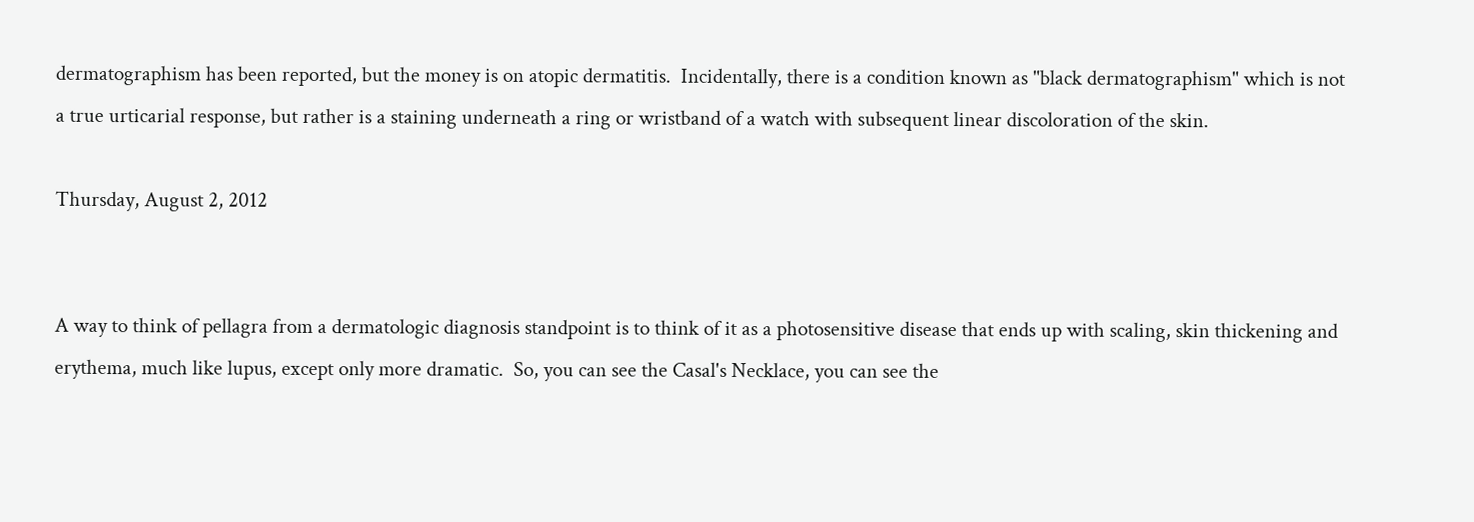dermatographism has been reported, but the money is on atopic dermatitis.  Incidentally, there is a condition known as "black dermatographism" which is not a true urticarial response, but rather is a staining underneath a ring or wristband of a watch with subsequent linear discoloration of the skin.

Thursday, August 2, 2012


A way to think of pellagra from a dermatologic diagnosis standpoint is to think of it as a photosensitive disease that ends up with scaling, skin thickening and erythema, much like lupus, except only more dramatic.  So, you can see the Casal's Necklace, you can see the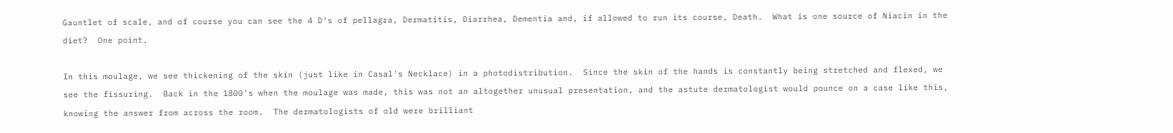Gauntlet of scale, and of course you can see the 4 D's of pellagra, Dermatitis, Diarrhea, Dementia and, if allowed to run its course, Death.  What is one source of Niacin in the diet?  One point.

In this moulage, we see thickening of the skin (just like in Casal's Necklace) in a photodistribution.  Since the skin of the hands is constantly being stretched and flexed, we see the fissuring.  Back in the 1800's when the moulage was made, this was not an altogether unusual presentation, and the astute dermatologist would pounce on a case like this, knowing the answer from across the room.  The dermatologists of old were brilliant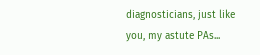diagnosticians, just like you, my astute PAs...